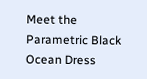Meet the Parametric Black Ocean Dress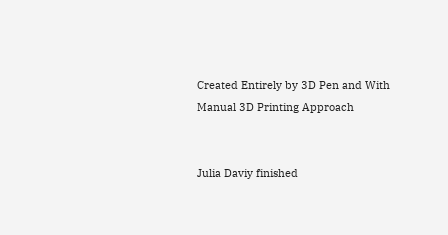Created Entirely by 3D Pen and With Manual 3D Printing Approach


Julia Daviy finished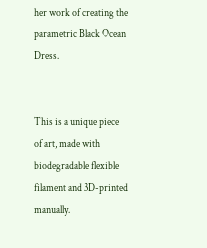her work of creating the parametric Black Ocean Dress.


This is a unique piece of art, made with biodegradable flexible filament and 3D-printed manually.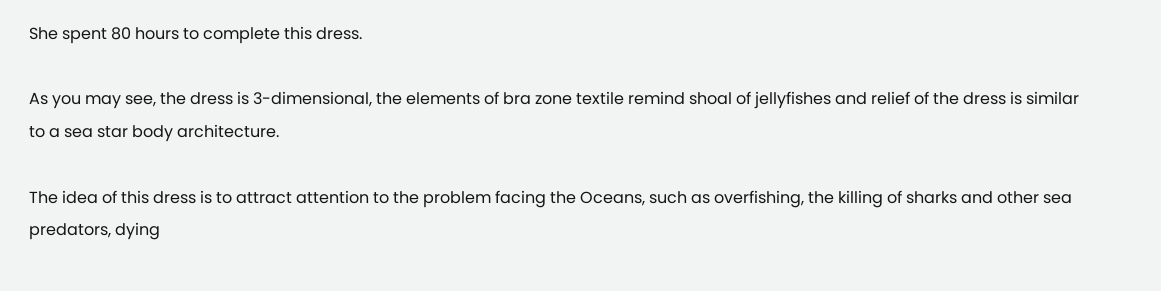She spent 80 hours to complete this dress.

As you may see, the dress is 3-dimensional, the elements of bra zone textile remind shoal of jellyfishes and relief of the dress is similar to a sea star body architecture.

The idea of this dress is to attract attention to the problem facing the Oceans, such as overfishing, the killing of sharks and other sea predators, dying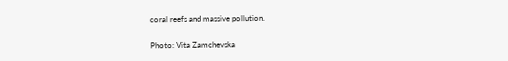coral reefs and massive pollution.

Photo: Vita Zamchevska